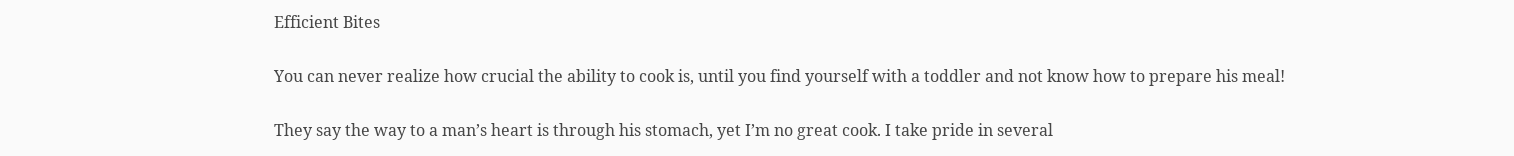Efficient Bites

You can never realize how crucial the ability to cook is, until you find yourself with a toddler and not know how to prepare his meal!

They say the way to a man’s heart is through his stomach, yet I’m no great cook. I take pride in several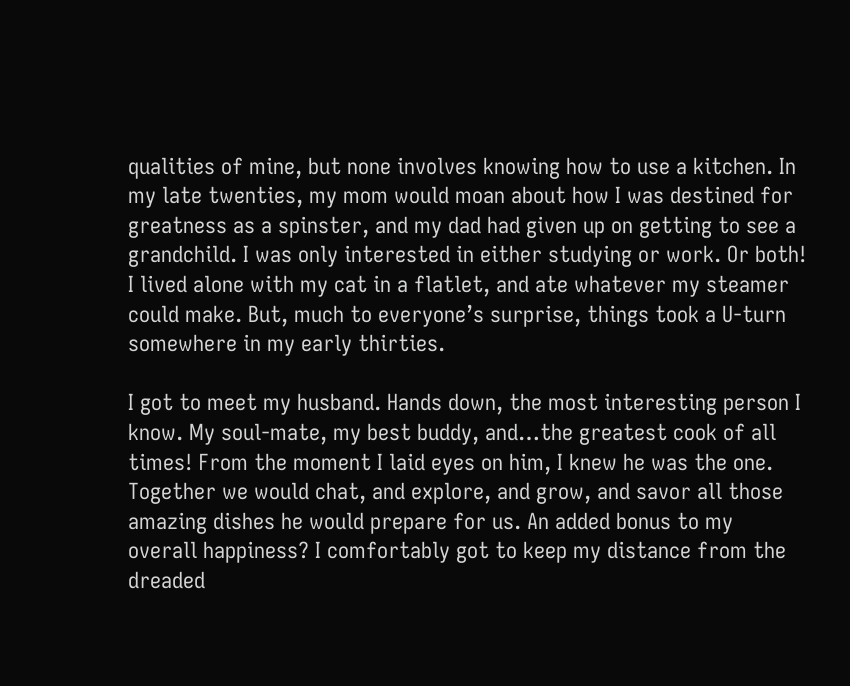qualities of mine, but none involves knowing how to use a kitchen. In my late twenties, my mom would moan about how I was destined for greatness as a spinster, and my dad had given up on getting to see a grandchild. I was only interested in either studying or work. Or both! I lived alone with my cat in a flatlet, and ate whatever my steamer could make. But, much to everyone’s surprise, things took a U-turn somewhere in my early thirties.

I got to meet my husband. Hands down, the most interesting person I know. My soul-mate, my best buddy, and…the greatest cook of all times! From the moment I laid eyes on him, I knew he was the one. Together we would chat, and explore, and grow, and savor all those amazing dishes he would prepare for us. An added bonus to my overall happiness? I comfortably got to keep my distance from the dreaded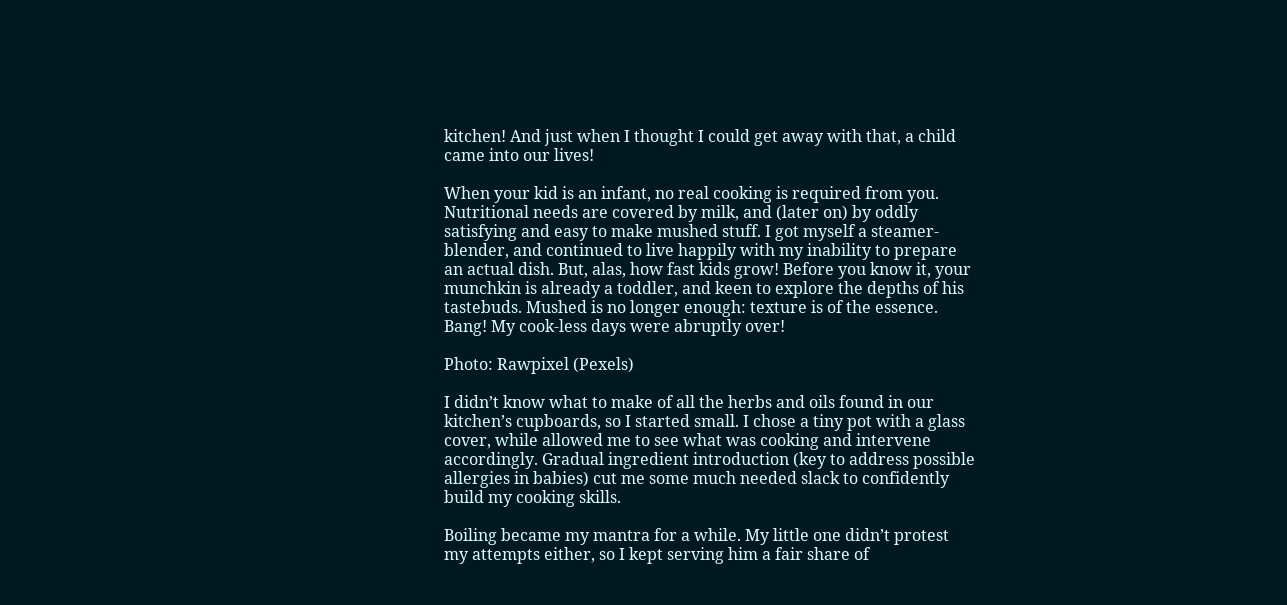kitchen! And just when I thought I could get away with that, a child came into our lives!

When your kid is an infant, no real cooking is required from you. Nutritional needs are covered by milk, and (later on) by oddly satisfying and easy to make mushed stuff. I got myself a steamer-blender, and continued to live happily with my inability to prepare an actual dish. But, alas, how fast kids grow! Before you know it, your munchkin is already a toddler, and keen to explore the depths of his tastebuds. Mushed is no longer enough: texture is of the essence. Bang! My cook-less days were abruptly over!

Photo: Rawpixel (Pexels)

I didn’t know what to make of all the herbs and oils found in our kitchen’s cupboards, so I started small. I chose a tiny pot with a glass cover, while allowed me to see what was cooking and intervene accordingly. Gradual ingredient introduction (key to address possible allergies in babies) cut me some much needed slack to confidently build my cooking skills.

Boiling became my mantra for a while. My little one didn’t protest my attempts either, so I kept serving him a fair share of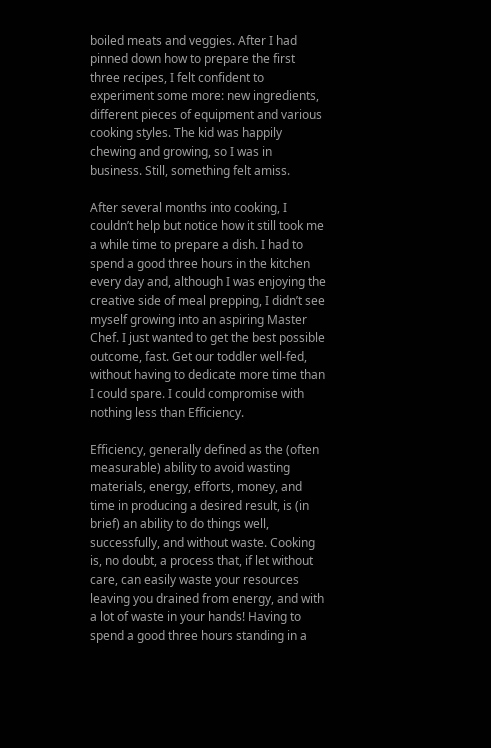boiled meats and veggies. After I had pinned down how to prepare the first three recipes, I felt confident to experiment some more: new ingredients, different pieces of equipment and various cooking styles. The kid was happily chewing and growing, so I was in business. Still, something felt amiss.

After several months into cooking, I couldn’t help but notice how it still took me a while time to prepare a dish. I had to spend a good three hours in the kitchen every day and, although I was enjoying the creative side of meal prepping, I didn’t see myself growing into an aspiring Master Chef. I just wanted to get the best possible outcome, fast. Get our toddler well-fed, without having to dedicate more time than I could spare. I could compromise with nothing less than Efficiency.

Efficiency, generally defined as the (often measurable) ability to avoid wasting materials, energy, efforts, money, and time in producing a desired result, is (in brief) an ability to do things well, successfully, and without waste. Cooking is, no doubt, a process that, if let without care, can easily waste your resources leaving you drained from energy, and with a lot of waste in your hands! Having to spend a good three hours standing in a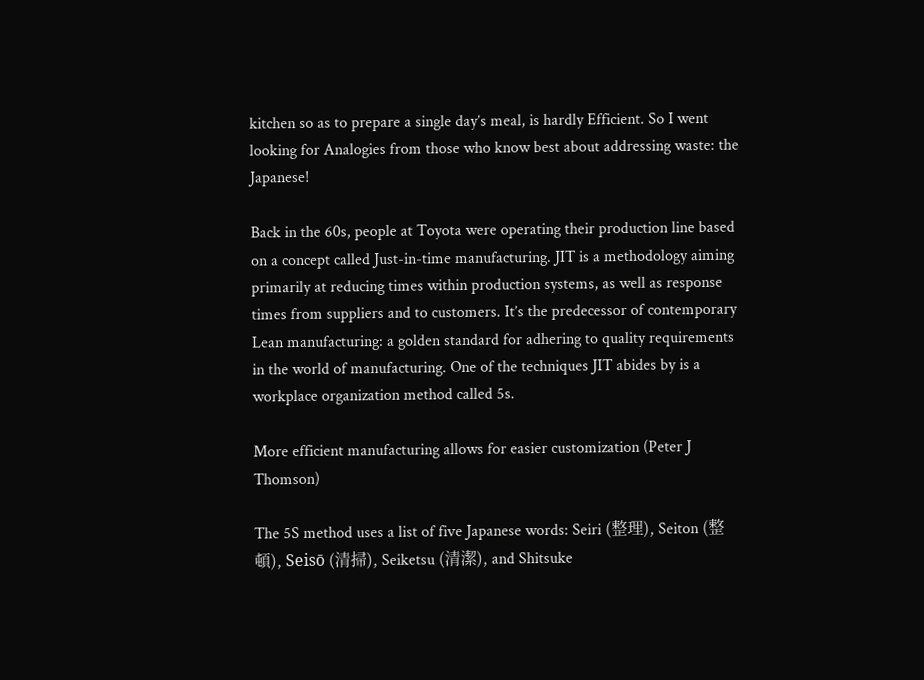kitchen so as to prepare a single day’s meal, is hardly Efficient. So I went looking for Analogies from those who know best about addressing waste: the Japanese!

Back in the 60s, people at Toyota were operating their production line based on a concept called Just-in-time manufacturing. JIT is a methodology aiming primarily at reducing times within production systems, as well as response times from suppliers and to customers. It’s the predecessor of contemporary Lean manufacturing: a golden standard for adhering to quality requirements in the world of manufacturing. One of the techniques JIT abides by is a workplace organization method called 5s.

More efficient manufacturing allows for easier customization (Peter J Thomson)

The 5S method uses a list of five Japanese words: Seiri (整理), Seiton (整頓), Seisō (清掃), Seiketsu (清潔), and Shitsuke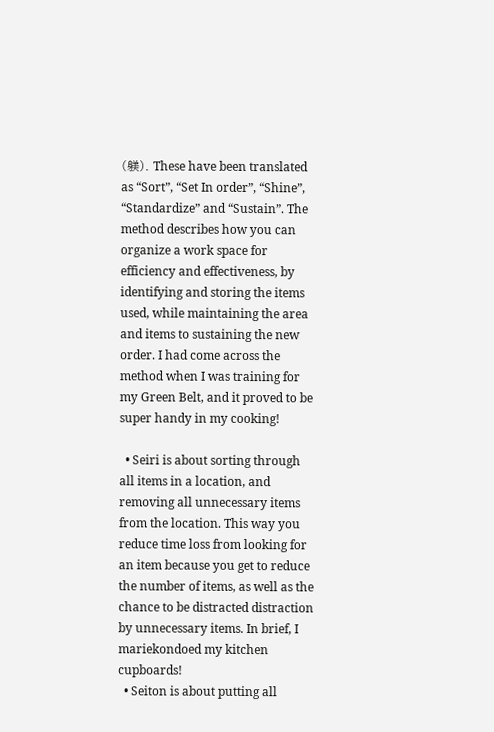(躾). These have been translated as “Sort”, “Set In order”, “Shine”, “Standardize” and “Sustain”. The method describes how you can organize a work space for efficiency and effectiveness, by identifying and storing the items used, while maintaining the area and items to sustaining the new order. I had come across the method when I was training for my Green Belt, and it proved to be super handy in my cooking!

  • Seiri is about sorting through all items in a location, and removing all unnecessary items from the location. This way you reduce time loss from looking for an item because you get to reduce the number of items, as well as the chance to be distracted distraction by unnecessary items. In brief, I mariekondoed my kitchen cupboards!
  • Seiton is about putting all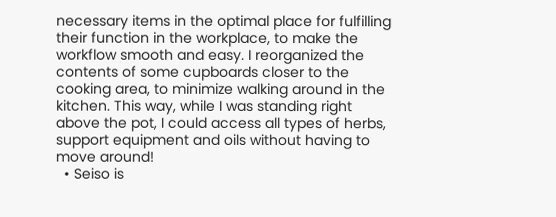necessary items in the optimal place for fulfilling their function in the workplace, to make the workflow smooth and easy. I reorganized the contents of some cupboards closer to the cooking area, to minimize walking around in the kitchen. This way, while I was standing right above the pot, I could access all types of herbs, support equipment and oils without having to move around!
  • Seiso is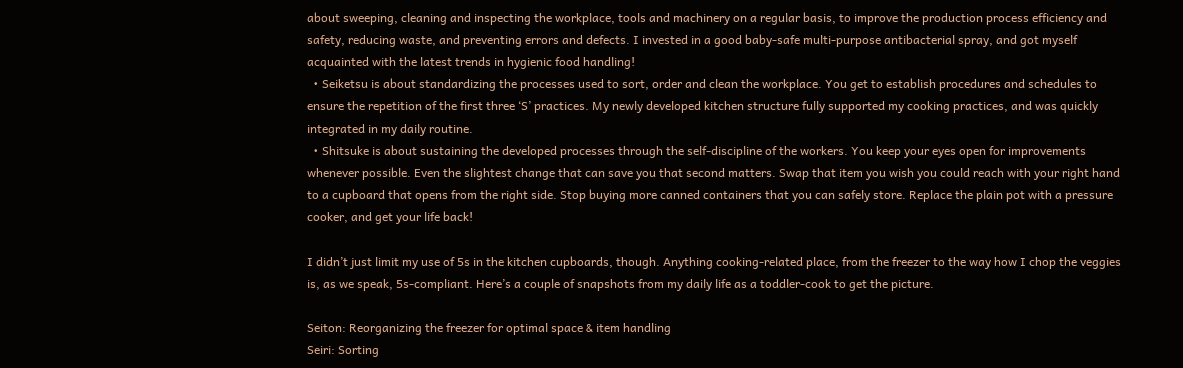about sweeping, cleaning and inspecting the workplace, tools and machinery on a regular basis, to improve the production process efficiency and safety, reducing waste, and preventing errors and defects. I invested in a good baby-safe multi-purpose antibacterial spray, and got myself acquainted with the latest trends in hygienic food handling!
  • Seiketsu is about standardizing the processes used to sort, order and clean the workplace. You get to establish procedures and schedules to ensure the repetition of the first three ‘S’ practices. My newly developed kitchen structure fully supported my cooking practices, and was quickly integrated in my daily routine.
  • Shitsuke is about sustaining the developed processes through the self-discipline of the workers. You keep your eyes open for improvements whenever possible. Even the slightest change that can save you that second matters. Swap that item you wish you could reach with your right hand to a cupboard that opens from the right side. Stop buying more canned containers that you can safely store. Replace the plain pot with a pressure cooker, and get your life back!

I didn’t just limit my use of 5s in the kitchen cupboards, though. Anything cooking-related place, from the freezer to the way how I chop the veggies is, as we speak, 5s-compliant. Here’s a couple of snapshots from my daily life as a toddler-cook to get the picture.

Seiton: Reorganizing the freezer for optimal space & item handling
Seiri: Sorting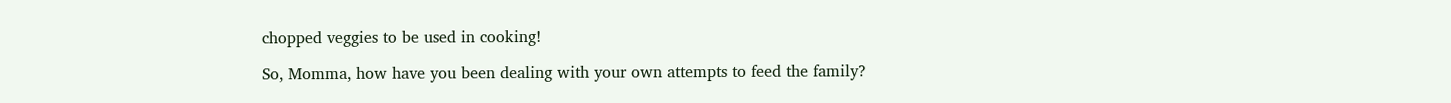chopped veggies to be used in cooking!

So, Momma, how have you been dealing with your own attempts to feed the family?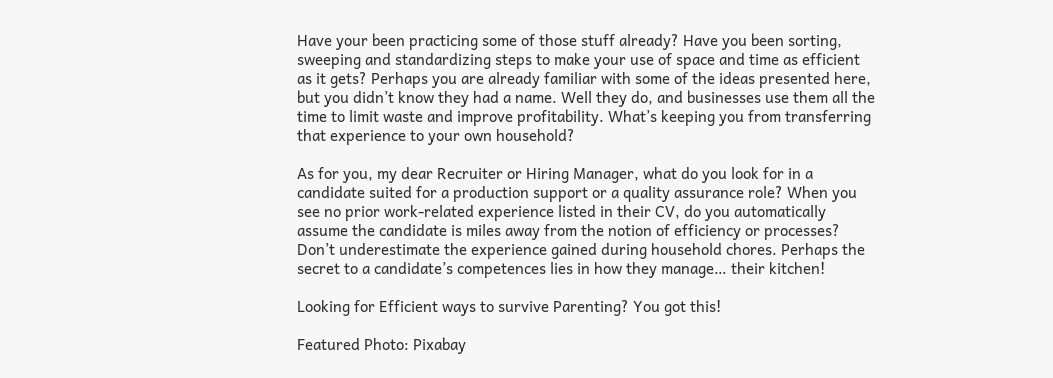Have your been practicing some of those stuff already? Have you been sorting, sweeping and standardizing steps to make your use of space and time as efficient as it gets? Perhaps you are already familiar with some of the ideas presented here, but you didn’t know they had a name. Well they do, and businesses use them all the time to limit waste and improve profitability. What’s keeping you from transferring that experience to your own household?

As for you, my dear Recruiter or Hiring Manager, what do you look for in a candidate suited for a production support or a quality assurance role? When you see no prior work-related experience listed in their CV, do you automatically assume the candidate is miles away from the notion of efficiency or processes? Don’t underestimate the experience gained during household chores. Perhaps the secret to a candidate’s competences lies in how they manage… their kitchen!

Looking for Efficient ways to survive Parenting? You got this!

Featured Photo: Pixabay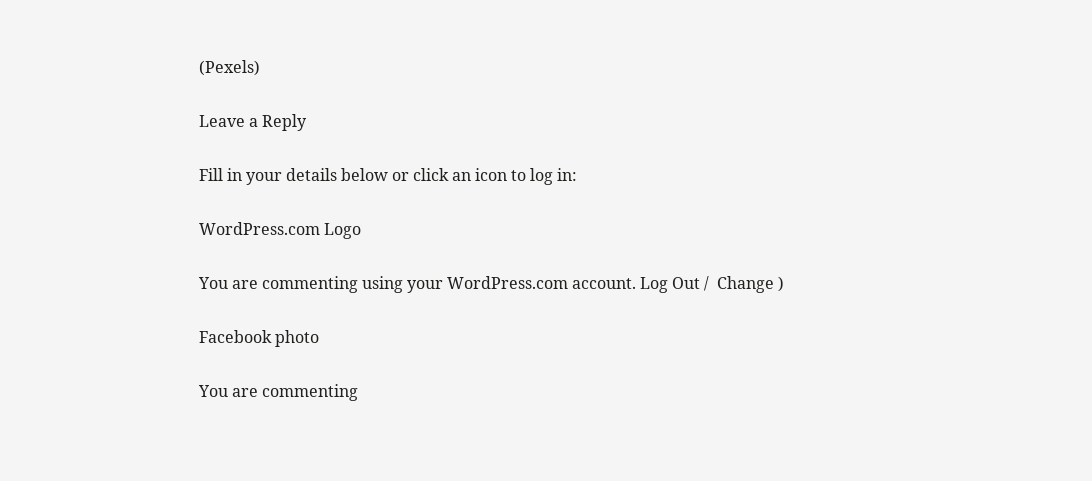(Pexels)

Leave a Reply

Fill in your details below or click an icon to log in:

WordPress.com Logo

You are commenting using your WordPress.com account. Log Out /  Change )

Facebook photo

You are commenting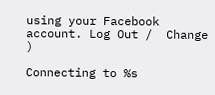using your Facebook account. Log Out /  Change )

Connecting to %s